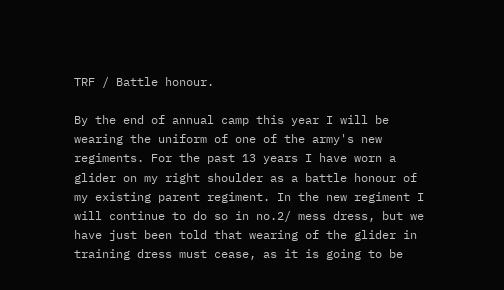TRF / Battle honour.

By the end of annual camp this year I will be wearing the uniform of one of the army's new regiments. For the past 13 years I have worn a glider on my right shoulder as a battle honour of my existing parent regiment. In the new regiment I will continue to do so in no.2/ mess dress, but we have just been told that wearing of the glider in training dress must cease, as it is going to be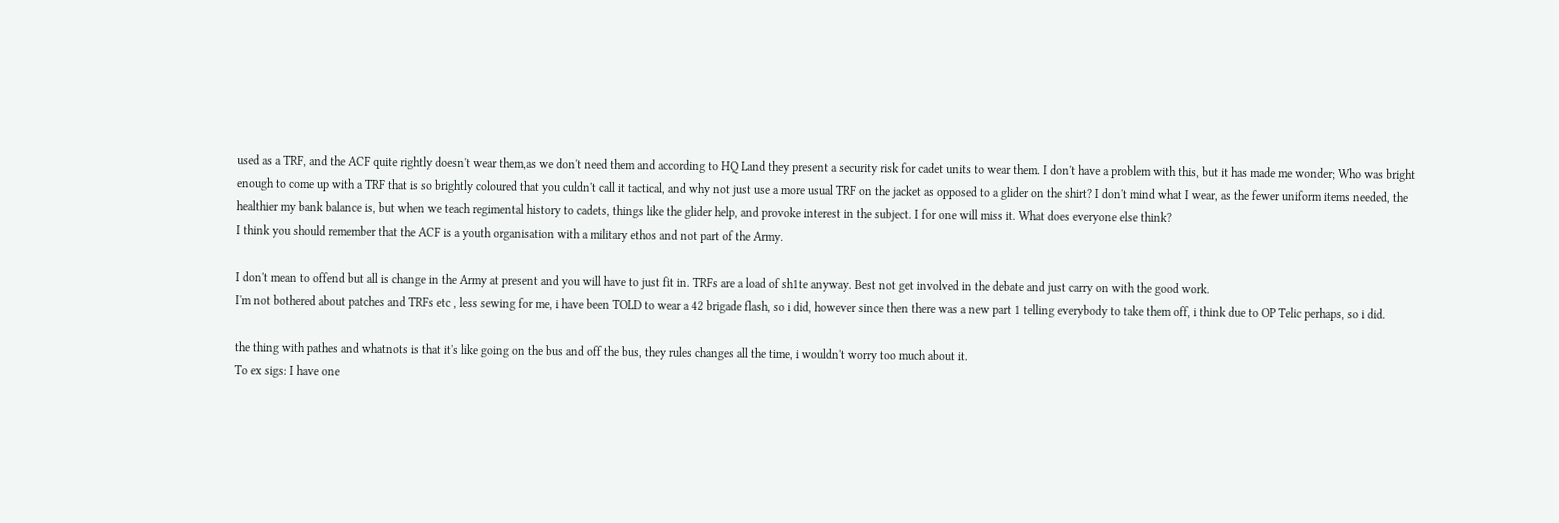used as a TRF, and the ACF quite rightly doesn't wear them,as we don't need them and according to HQ Land they present a security risk for cadet units to wear them. I don't have a problem with this, but it has made me wonder; Who was bright enough to come up with a TRF that is so brightly coloured that you culdn't call it tactical, and why not just use a more usual TRF on the jacket as opposed to a glider on the shirt? I don't mind what I wear, as the fewer uniform items needed, the healthier my bank balance is, but when we teach regimental history to cadets, things like the glider help, and provoke interest in the subject. I for one will miss it. What does everyone else think?
I think you should remember that the ACF is a youth organisation with a military ethos and not part of the Army.

I don't mean to offend but all is change in the Army at present and you will have to just fit in. TRFs are a load of sh1te anyway. Best not get involved in the debate and just carry on with the good work.
I'm not bothered about patches and TRFs etc , less sewing for me, i have been TOLD to wear a 42 brigade flash, so i did, however since then there was a new part 1 telling everybody to take them off, i think due to OP Telic perhaps, so i did.

the thing with pathes and whatnots is that it's like going on the bus and off the bus, they rules changes all the time, i wouldn't worry too much about it.
To ex sigs: I have one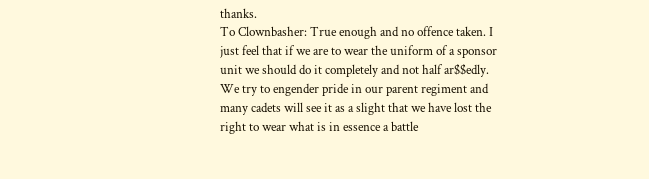thanks.
To Clownbasher: True enough and no offence taken. I just feel that if we are to wear the uniform of a sponsor unit we should do it completely and not half ar$$edly. We try to engender pride in our parent regiment and many cadets will see it as a slight that we have lost the right to wear what is in essence a battle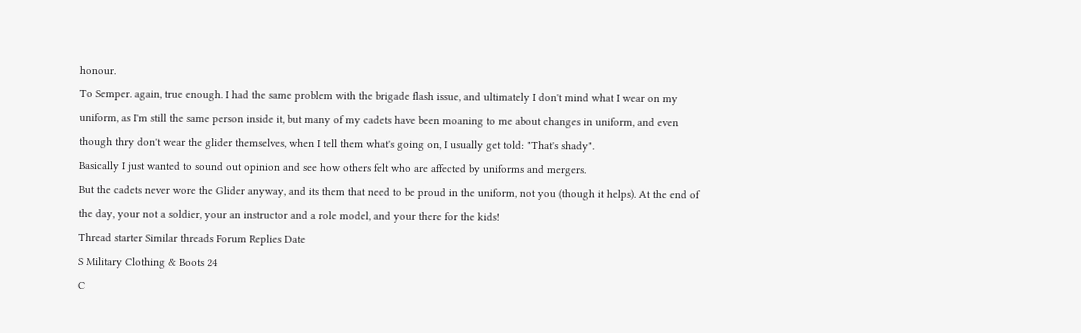honour.
To Semper. again, true enough. I had the same problem with the brigade flash issue, and ultimately I don't mind what I wear on my uniform, as I'm still the same person inside it, but many of my cadets have been moaning to me about changes in uniform, and even though thry don't wear the glider themselves, when I tell them what's going on, I usually get told: "That's shady".
Basically I just wanted to sound out opinion and see how others felt who are affected by uniforms and mergers.
But the cadets never wore the Glider anyway, and its them that need to be proud in the uniform, not you (though it helps). At the end of the day, your not a soldier, your an instructor and a role model, and your there for the kids!
Thread starter Similar threads Forum Replies Date
S Military Clothing & Boots 24
C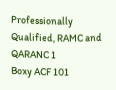Professionally Qualified, RAMC and QARANC 1
Boxy ACF 101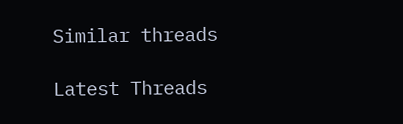Similar threads

Latest Threads